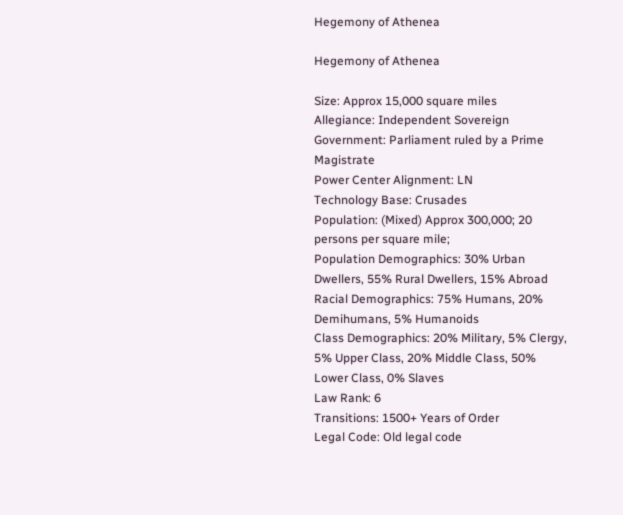Hegemony of Athenea

Hegemony of Athenea

Size: Approx 15,000 square miles
Allegiance: Independent Sovereign
Government: Parliament ruled by a Prime Magistrate
Power Center Alignment: LN
Technology Base: Crusades
Population: (Mixed) Approx 300,000; 20 persons per square mile;
Population Demographics: 30% Urban Dwellers, 55% Rural Dwellers, 15% Abroad
Racial Demographics: 75% Humans, 20% Demihumans, 5% Humanoids
Class Demographics: 20% Military, 5% Clergy, 5% Upper Class, 20% Middle Class, 50% Lower Class, 0% Slaves
Law Rank: 6
Transitions: 1500+ Years of Order
Legal Code: Old legal code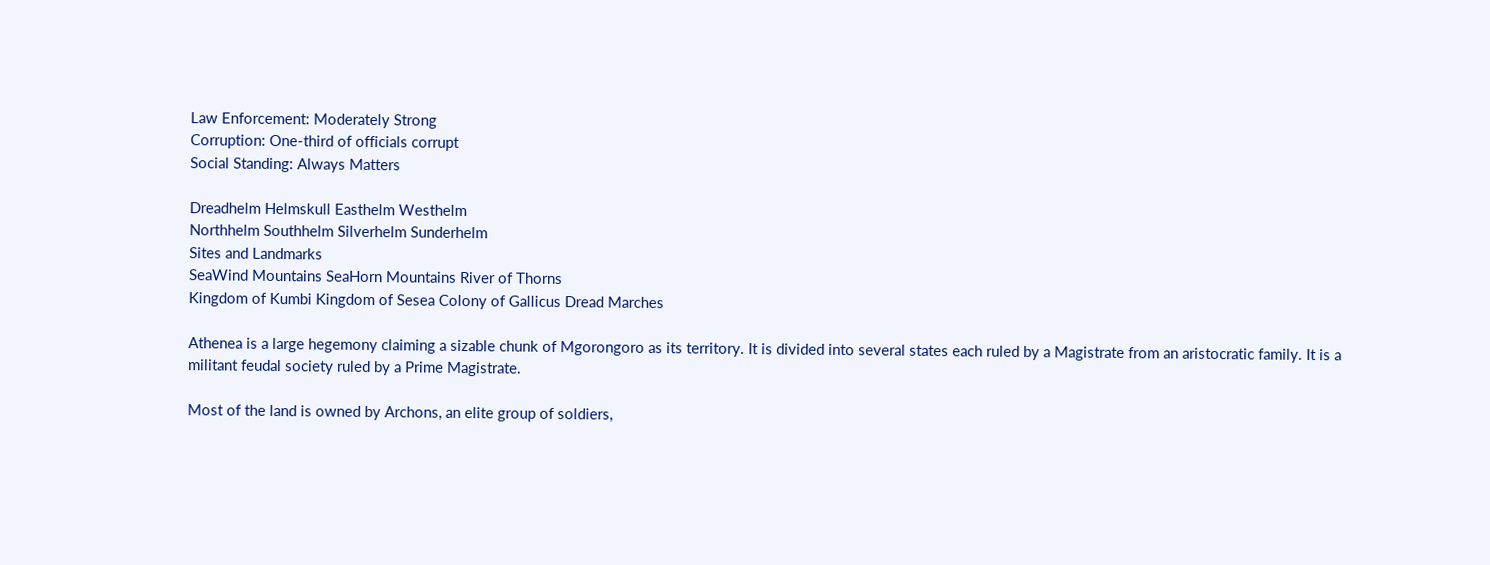Law Enforcement: Moderately Strong
Corruption: One-third of officials corrupt
Social Standing: Always Matters

Dreadhelm Helmskull Easthelm Westhelm
Northhelm Southhelm Silverhelm Sunderhelm
Sites and Landmarks
SeaWind Mountains SeaHorn Mountains River of Thorns
Kingdom of Kumbi Kingdom of Sesea Colony of Gallicus Dread Marches

Athenea is a large hegemony claiming a sizable chunk of Mgorongoro as its territory. It is divided into several states each ruled by a Magistrate from an aristocratic family. It is a militant feudal society ruled by a Prime Magistrate.

Most of the land is owned by Archons, an elite group of soldiers,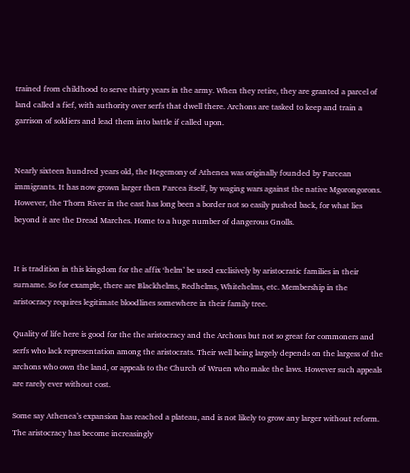trained from childhood to serve thirty years in the army. When they retire, they are granted a parcel of land called a fief, with authority over serfs that dwell there. Archons are tasked to keep and train a garrison of soldiers and lead them into battle if called upon.


Nearly sixteen hundred years old, the Hegemony of Athenea was originally founded by Parcean immigrants. It has now grown larger then Parcea itself, by waging wars against the native Mgorongorons. However, the Thorn River in the east has long been a border not so easily pushed back, for what lies beyond it are the Dread Marches. Home to a huge number of dangerous Gnolls.


It is tradition in this kingdom for the affix ‘helm’ be used exclisively by aristocratic families in their surname. So for example, there are Blackhelms, Redhelms, Whitehelms, etc. Membership in the aristocracy requires legitimate bloodlines somewhere in their family tree.

Quality of life here is good for the the aristocracy and the Archons but not so great for commoners and serfs who lack representation among the aristocrats. Their well being largely depends on the largess of the archons who own the land, or appeals to the Church of Wruen who make the laws. However such appeals are rarely ever without cost.

Some say Athenea’s expansion has reached a plateau, and is not likely to grow any larger without reform. The aristocracy has become increasingly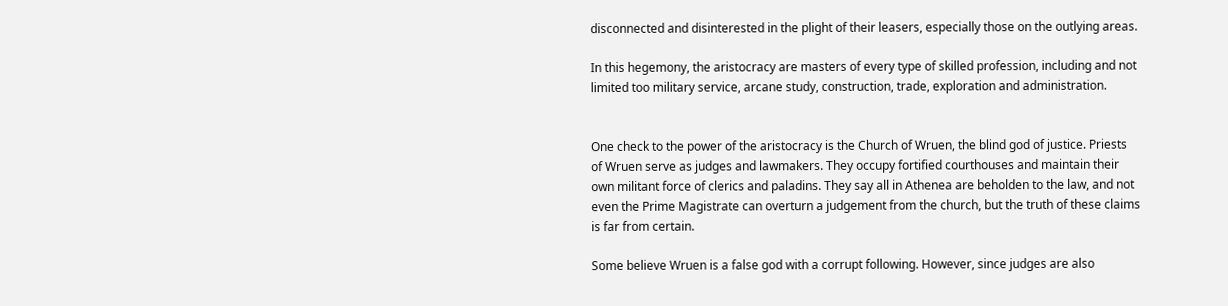disconnected and disinterested in the plight of their leasers, especially those on the outlying areas.

In this hegemony, the aristocracy are masters of every type of skilled profession, including and not limited too military service, arcane study, construction, trade, exploration and administration.


One check to the power of the aristocracy is the Church of Wruen, the blind god of justice. Priests of Wruen serve as judges and lawmakers. They occupy fortified courthouses and maintain their own militant force of clerics and paladins. They say all in Athenea are beholden to the law, and not even the Prime Magistrate can overturn a judgement from the church, but the truth of these claims is far from certain.

Some believe Wruen is a false god with a corrupt following. However, since judges are also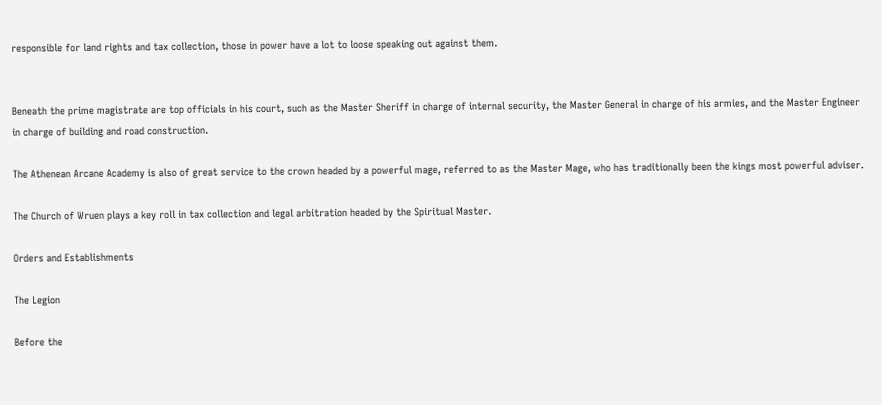responsible for land rights and tax collection, those in power have a lot to loose speaking out against them.


Beneath the prime magistrate are top officials in his court, such as the Master Sheriff in charge of internal security, the Master General in charge of his armies, and the Master Engineer in charge of building and road construction.

The Athenean Arcane Academy is also of great service to the crown headed by a powerful mage, referred to as the Master Mage, who has traditionally been the kings most powerful adviser.

The Church of Wruen plays a key roll in tax collection and legal arbitration headed by the Spiritual Master.

Orders and Establishments

The Legion

Before the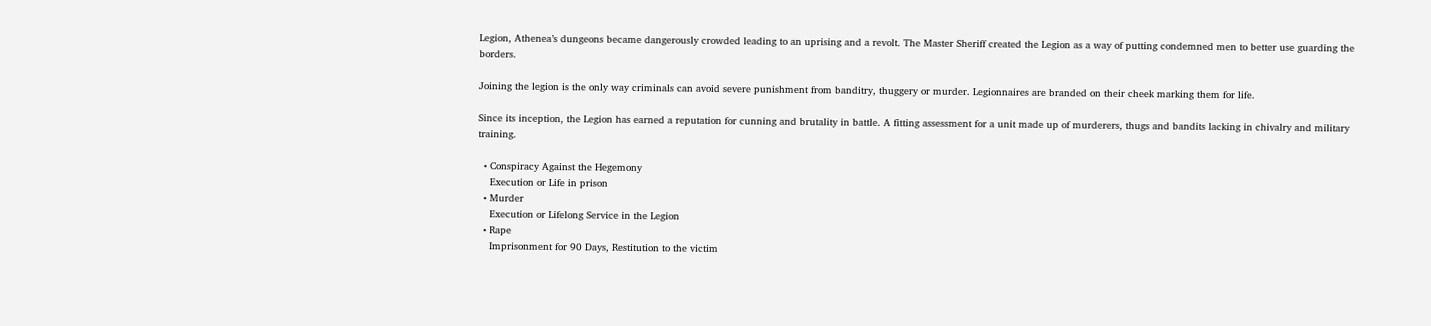Legion, Athenea’s dungeons became dangerously crowded leading to an uprising and a revolt. The Master Sheriff created the Legion as a way of putting condemned men to better use guarding the borders.

Joining the legion is the only way criminals can avoid severe punishment from banditry, thuggery or murder. Legionnaires are branded on their cheek marking them for life.

Since its inception, the Legion has earned a reputation for cunning and brutality in battle. A fitting assessment for a unit made up of murderers, thugs and bandits lacking in chivalry and military training.

  • Conspiracy Against the Hegemony
    Execution or Life in prison
  • Murder
    Execution or Lifelong Service in the Legion
  • Rape
    Imprisonment for 90 Days, Restitution to the victim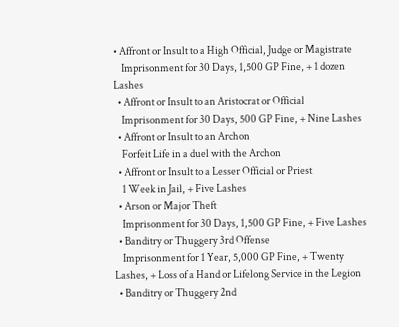• Affront or Insult to a High Official, Judge or Magistrate
    Imprisonment for 30 Days, 1,500 GP Fine, + 1 dozen Lashes
  • Affront or Insult to an Aristocrat or Official
    Imprisonment for 30 Days, 500 GP Fine, + Nine Lashes
  • Affront or Insult to an Archon
    Forfeit Life in a duel with the Archon
  • Affront or Insult to a Lesser Official or Priest
    1 Week in Jail, + Five Lashes
  • Arson or Major Theft
    Imprisonment for 30 Days, 1,500 GP Fine, + Five Lashes
  • Banditry or Thuggery 3rd Offense
    Imprisonment for 1 Year, 5,000 GP Fine, + Twenty Lashes, + Loss of a Hand or Lifelong Service in the Legion
  • Banditry or Thuggery 2nd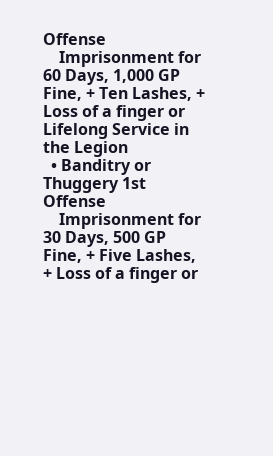Offense
    Imprisonment for 60 Days, 1,000 GP Fine, + Ten Lashes, + Loss of a finger or Lifelong Service in the Legion
  • Banditry or Thuggery 1st Offense
    Imprisonment for 30 Days, 500 GP Fine, + Five Lashes, + Loss of a finger or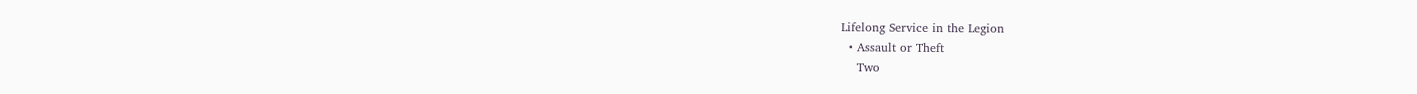Lifelong Service in the Legion
  • Assault or Theft
    Two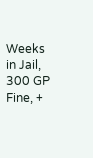Weeks in Jail, 300 GP Fine, +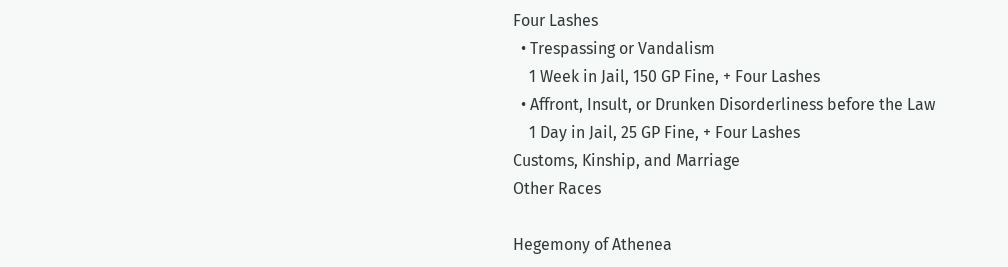Four Lashes
  • Trespassing or Vandalism
    1 Week in Jail, 150 GP Fine, + Four Lashes
  • Affront, Insult, or Drunken Disorderliness before the Law
    1 Day in Jail, 25 GP Fine, + Four Lashes
Customs, Kinship, and Marriage
Other Races

Hegemony of Athenea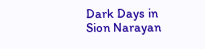Dark Days in Sion Narayan